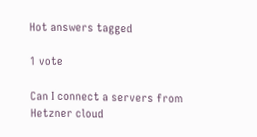Hot answers tagged

1 vote

Can I connect a servers from Hetzner cloud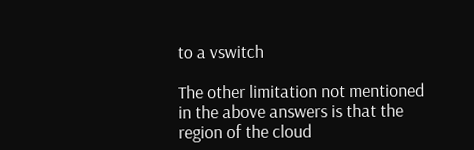to a vswitch

The other limitation not mentioned in the above answers is that the region of the cloud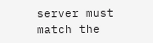server must match the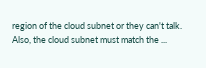region of the cloud subnet or they can't talk. Also, the cloud subnet must match the ...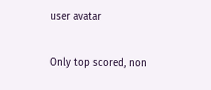user avatar

Only top scored, non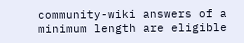community-wiki answers of a minimum length are eligible